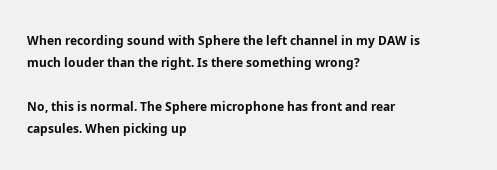When recording sound with Sphere the left channel in my DAW is much louder than the right. Is there something wrong?

No, this is normal. The Sphere microphone has front and rear capsules. When picking up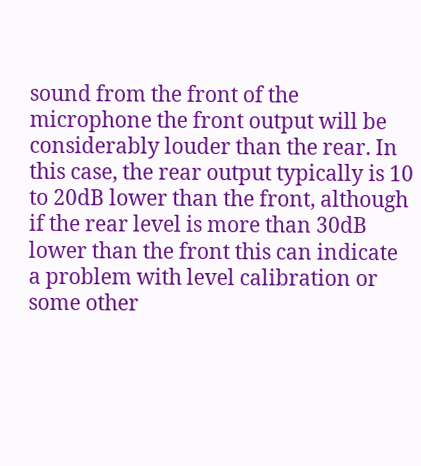sound from the front of the microphone the front output will be considerably louder than the rear. In this case, the rear output typically is 10 to 20dB lower than the front, although if the rear level is more than 30dB lower than the front this can indicate a problem with level calibration or some other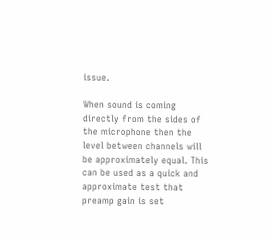issue.

When sound is coming directly from the sides of the microphone then the level between channels will be approximately equal. This can be used as a quick and approximate test that preamp gain is set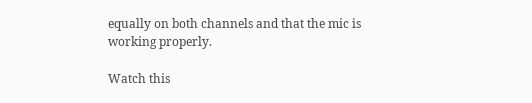equally on both channels and that the mic is working properly.

Watch this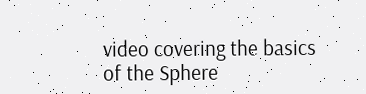video covering the basics of the Sphere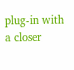plug-in with a closer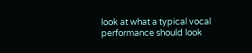look at what a typical vocal performance should look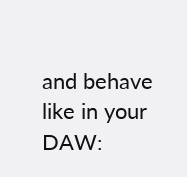and behave like in your DAW: